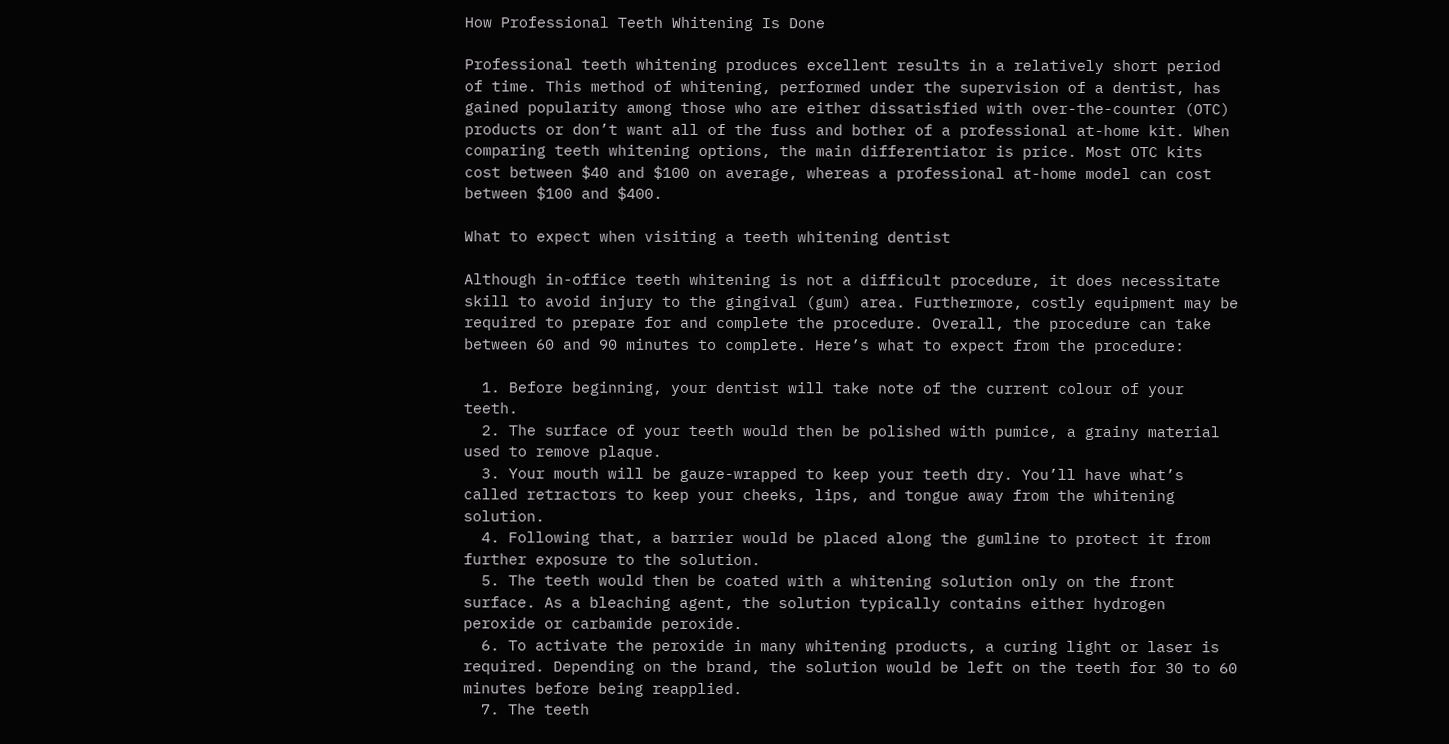How Professional Teeth Whitening Is Done

Professional teeth whitening produces excellent results in a relatively short period of time. This method of whitening, performed under the supervision of a dentist, has gained popularity among those who are either dissatisfied with over-the-counter (OTC) products or don’t want all of the fuss and bother of a professional at-home kit. When comparing teeth whitening options, the main differentiator is price. Most OTC kits cost between $40 and $100 on average, whereas a professional at-home model can cost between $100 and $400.

What to expect when visiting a teeth whitening dentist

Although in-office teeth whitening is not a difficult procedure, it does necessitate skill to avoid injury to the gingival (gum) area. Furthermore, costly equipment may be required to prepare for and complete the procedure. Overall, the procedure can take between 60 and 90 minutes to complete. Here’s what to expect from the procedure:

  1. Before beginning, your dentist will take note of the current colour of your teeth.
  2. The surface of your teeth would then be polished with pumice, a grainy material used to remove plaque.
  3. Your mouth will be gauze-wrapped to keep your teeth dry. You’ll have what’s called retractors to keep your cheeks, lips, and tongue away from the whitening solution.
  4. Following that, a barrier would be placed along the gumline to protect it from further exposure to the solution.
  5. The teeth would then be coated with a whitening solution only on the front surface. As a bleaching agent, the solution typically contains either hydrogen peroxide or carbamide peroxide.
  6. To activate the peroxide in many whitening products, a curing light or laser is required. Depending on the brand, the solution would be left on the teeth for 30 to 60 minutes before being reapplied.
  7. The teeth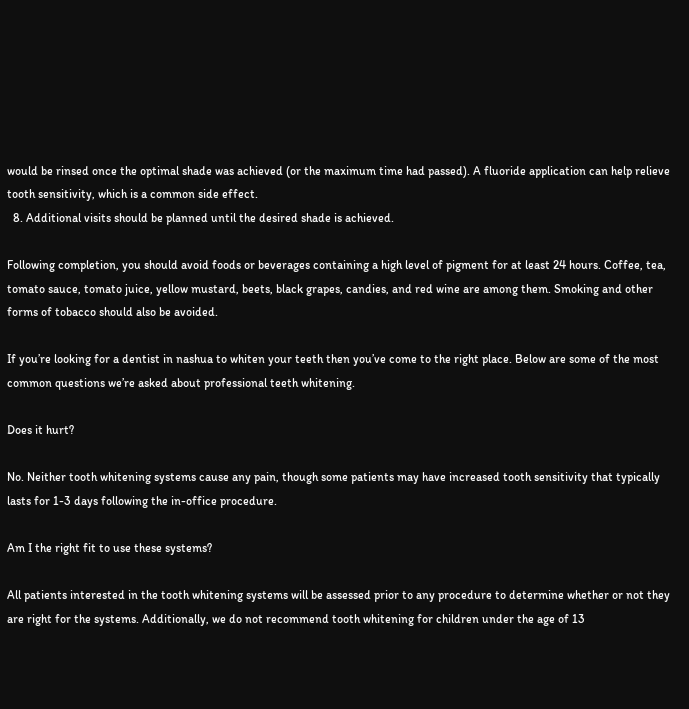would be rinsed once the optimal shade was achieved (or the maximum time had passed). A fluoride application can help relieve tooth sensitivity, which is a common side effect.
  8. Additional visits should be planned until the desired shade is achieved.

Following completion, you should avoid foods or beverages containing a high level of pigment for at least 24 hours. Coffee, tea, tomato sauce, tomato juice, yellow mustard, beets, black grapes, candies, and red wine are among them. Smoking and other forms of tobacco should also be avoided.

If you’re looking for a dentist in nashua to whiten your teeth then you’ve come to the right place. Below are some of the most common questions we’re asked about professional teeth whitening.

Does it hurt?

No. Neither tooth whitening systems cause any pain, though some patients may have increased tooth sensitivity that typically lasts for 1-3 days following the in-office procedure.

Am I the right fit to use these systems?

All patients interested in the tooth whitening systems will be assessed prior to any procedure to determine whether or not they are right for the systems. Additionally, we do not recommend tooth whitening for children under the age of 13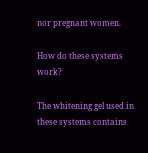nor pregnant women.

How do these systems work?

The whitening gel used in these systems contains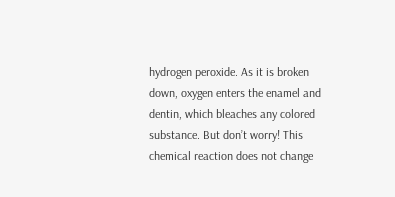hydrogen peroxide. As it is broken down, oxygen enters the enamel and dentin, which bleaches any colored substance. But don’t worry! This chemical reaction does not change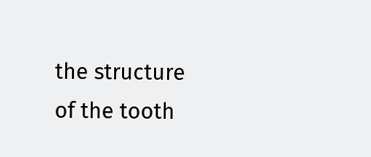the structure of the tooth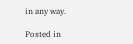in any way.

Posted in